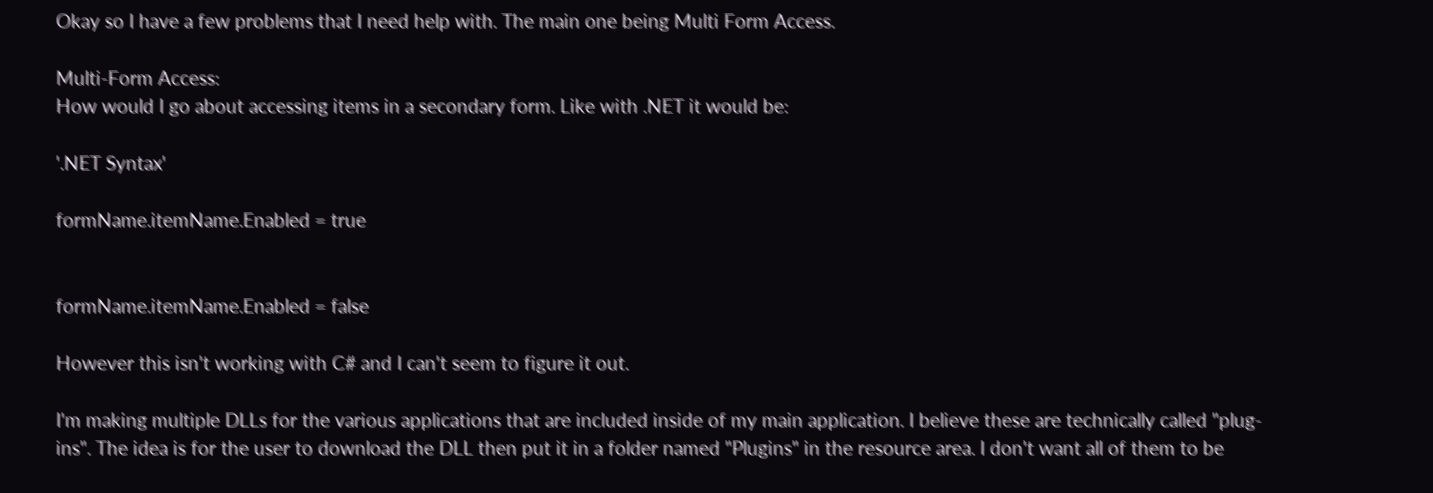Okay so I have a few problems that I need help with. The main one being Multi Form Access.

Multi-Form Access:
How would I go about accessing items in a secondary form. Like with .NET it would be:

'.NET Syntax'

formName.itemName.Enabled = true


formName.itemName.Enabled = false

However this isn't working with C# and I can't seem to figure it out.

I'm making multiple DLLs for the various applications that are included inside of my main application. I believe these are technically called "plug-ins". The idea is for the user to download the DLL then put it in a folder named "Plugins" in the resource area. I don't want all of them to be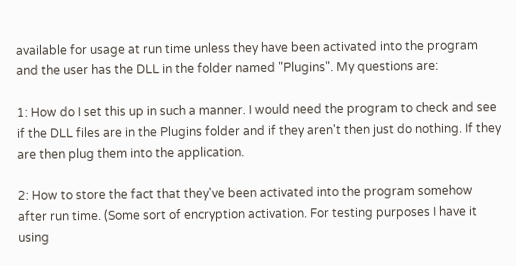available for usage at run time unless they have been activated into the program and the user has the DLL in the folder named "Plugins". My questions are:

1: How do I set this up in such a manner. I would need the program to check and see if the DLL files are in the Plugins folder and if they aren't then just do nothing. If they are then plug them into the application.

2: How to store the fact that they've been activated into the program somehow after run time. (Some sort of encryption activation. For testing purposes I have it using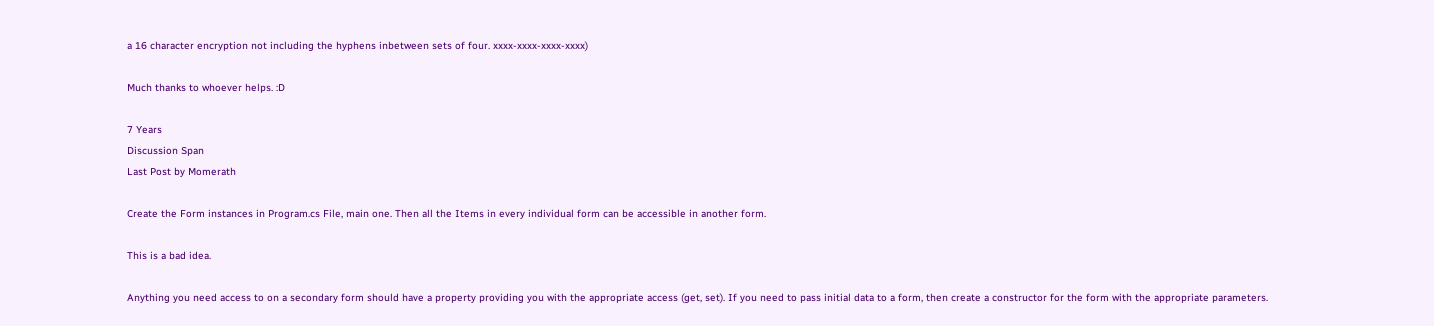a 16 character encryption not including the hyphens inbetween sets of four. xxxx-xxxx-xxxx-xxxx)

Much thanks to whoever helps. :D

7 Years
Discussion Span
Last Post by Momerath

Create the Form instances in Program.cs File, main one. Then all the Items in every individual form can be accessible in another form.

This is a bad idea.

Anything you need access to on a secondary form should have a property providing you with the appropriate access (get, set). If you need to pass initial data to a form, then create a constructor for the form with the appropriate parameters.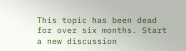This topic has been dead for over six months. Start a new discussion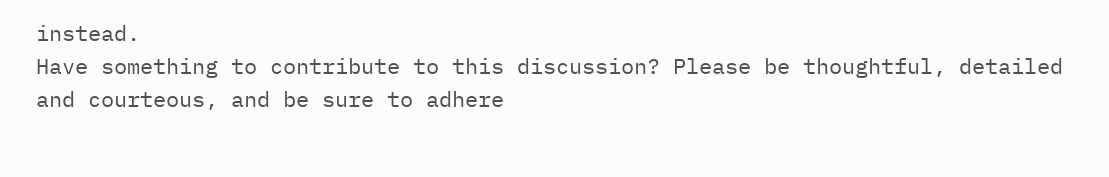instead.
Have something to contribute to this discussion? Please be thoughtful, detailed and courteous, and be sure to adhere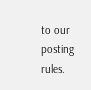to our posting rules.